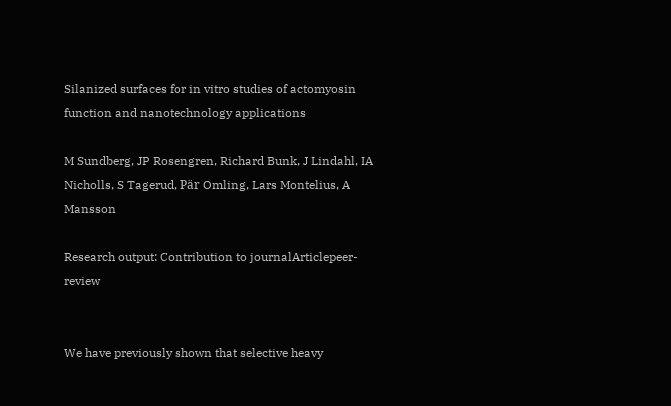Silanized surfaces for in vitro studies of actomyosin function and nanotechnology applications

M Sundberg, JP Rosengren, Richard Bunk, J Lindahl, IA Nicholls, S Tagerud, Pär Omling, Lars Montelius, A Mansson

Research output: Contribution to journalArticlepeer-review


We have previously shown that selective heavy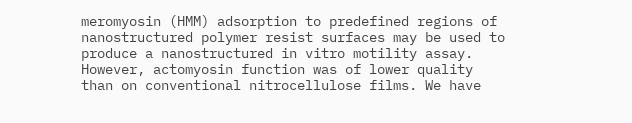meromyosin (HMM) adsorption to predefined regions of nanostructured polymer resist surfaces may be used to produce a nanostructured in vitro motility assay. However, actomyosin function was of lower quality than on conventional nitrocellulose films. We have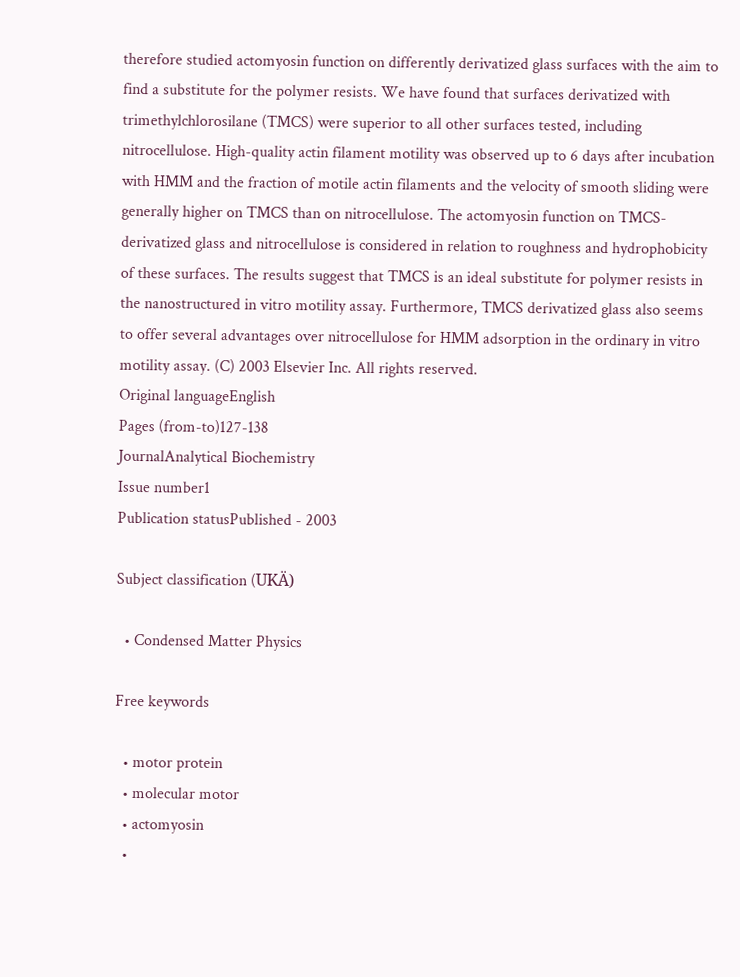therefore studied actomyosin function on differently derivatized glass surfaces with the aim to find a substitute for the polymer resists. We have found that surfaces derivatized with trimethylchlorosilane (TMCS) were superior to all other surfaces tested, including nitrocellulose. High-quality actin filament motility was observed up to 6 days after incubation with HMM and the fraction of motile actin filaments and the velocity of smooth sliding were generally higher on TMCS than on nitrocellulose. The actomyosin function on TMCS-derivatized glass and nitrocellulose is considered in relation to roughness and hydrophobicity of these surfaces. The results suggest that TMCS is an ideal substitute for polymer resists in the nanostructured in vitro motility assay. Furthermore, TMCS derivatized glass also seems to offer several advantages over nitrocellulose for HMM adsorption in the ordinary in vitro motility assay. (C) 2003 Elsevier Inc. All rights reserved.
Original languageEnglish
Pages (from-to)127-138
JournalAnalytical Biochemistry
Issue number1
Publication statusPublished - 2003

Subject classification (UKÄ)

  • Condensed Matter Physics

Free keywords

  • motor protein
  • molecular motor
  • actomyosin
  •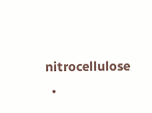nitrocellulose
  •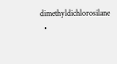dimethyldichlorosilane
  •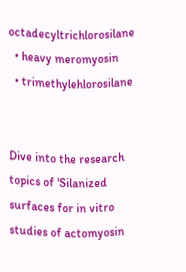octadecyltrichlorosilane
  • heavy meromyosin
  • trimethylehlorosilane


Dive into the research topics of 'Silanized surfaces for in vitro studies of actomyosin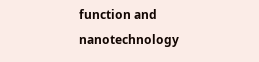function and nanotechnology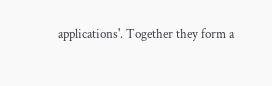applications'. Together they form a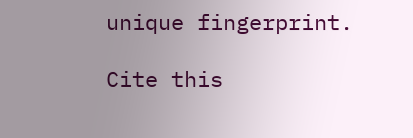unique fingerprint.

Cite this